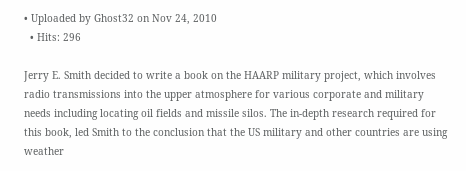• Uploaded by Ghost32 on Nov 24, 2010
  • Hits: 296

Jerry E. Smith decided to write a book on the HAARP military project, which involves radio transmissions into the upper atmosphere for various corporate and military needs including locating oil fields and missile silos. The in-depth research required for this book, led Smith to the conclusion that the US military and other countries are using weather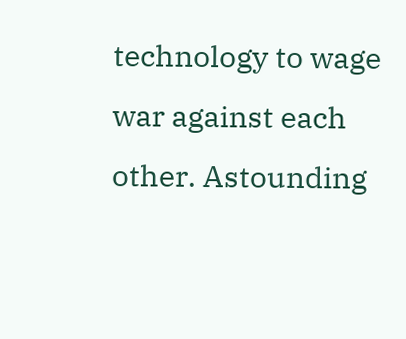technology to wage war against each other. Astounding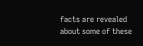facts are revealed about some of these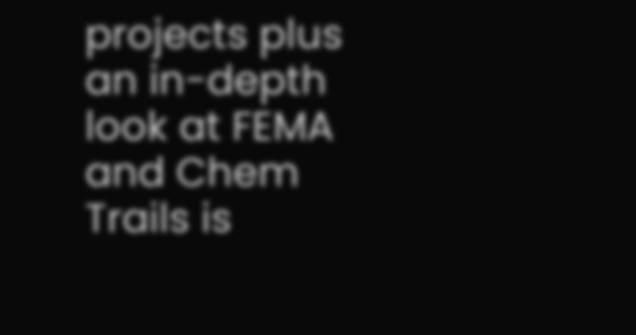projects plus an in-depth look at FEMA and Chem Trails is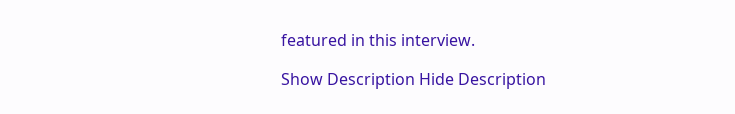featured in this interview.

Show Description Hide Description